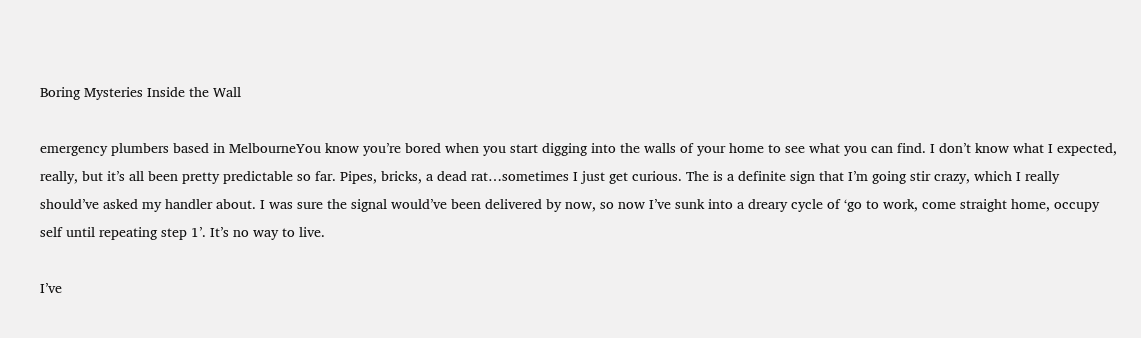Boring Mysteries Inside the Wall

emergency plumbers based in MelbourneYou know you’re bored when you start digging into the walls of your home to see what you can find. I don’t know what I expected, really, but it’s all been pretty predictable so far. Pipes, bricks, a dead rat…sometimes I just get curious. The is a definite sign that I’m going stir crazy, which I really should’ve asked my handler about. I was sure the signal would’ve been delivered by now, so now I’ve sunk into a dreary cycle of ‘go to work, come straight home, occupy self until repeating step 1’. It’s no way to live.

I’ve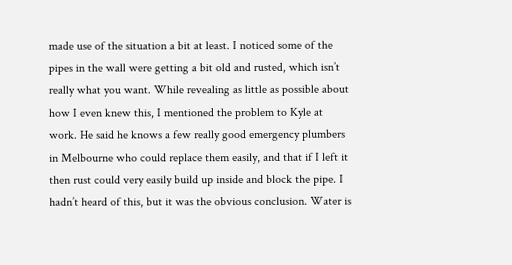made use of the situation a bit at least. I noticed some of the pipes in the wall were getting a bit old and rusted, which isn’t really what you want. While revealing as little as possible about how I even knew this, I mentioned the problem to Kyle at work. He said he knows a few really good emergency plumbers in Melbourne who could replace them easily, and that if I left it then rust could very easily build up inside and block the pipe. I hadn’t heard of this, but it was the obvious conclusion. Water is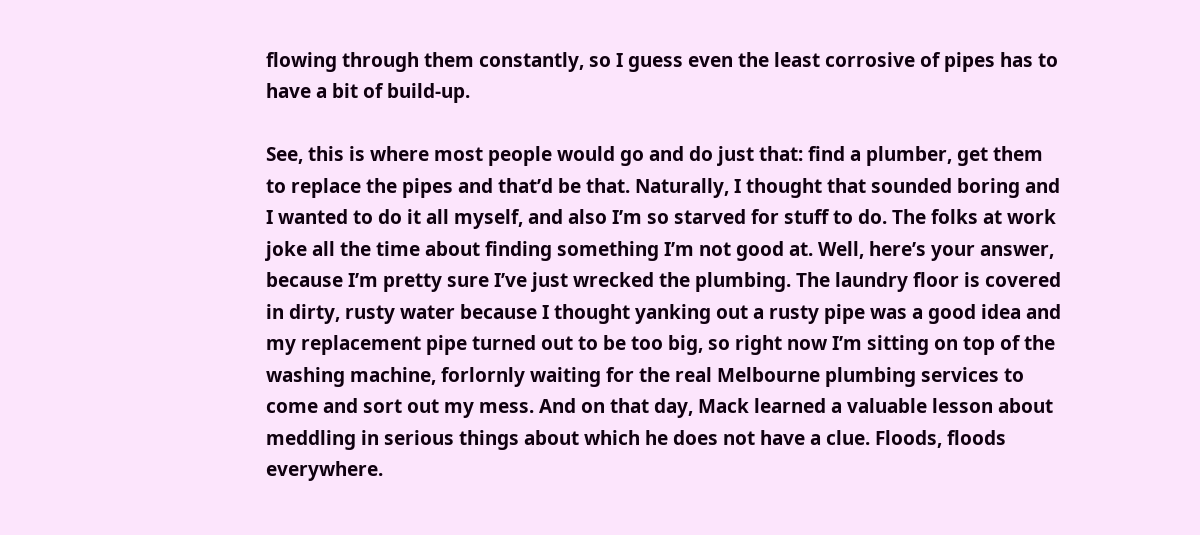flowing through them constantly, so I guess even the least corrosive of pipes has to have a bit of build-up.

See, this is where most people would go and do just that: find a plumber, get them to replace the pipes and that’d be that. Naturally, I thought that sounded boring and I wanted to do it all myself, and also I’m so starved for stuff to do. The folks at work joke all the time about finding something I’m not good at. Well, here’s your answer, because I’m pretty sure I’ve just wrecked the plumbing. The laundry floor is covered in dirty, rusty water because I thought yanking out a rusty pipe was a good idea and my replacement pipe turned out to be too big, so right now I’m sitting on top of the washing machine, forlornly waiting for the real Melbourne plumbing services to come and sort out my mess. And on that day, Mack learned a valuable lesson about meddling in serious things about which he does not have a clue. Floods, floods everywhere.